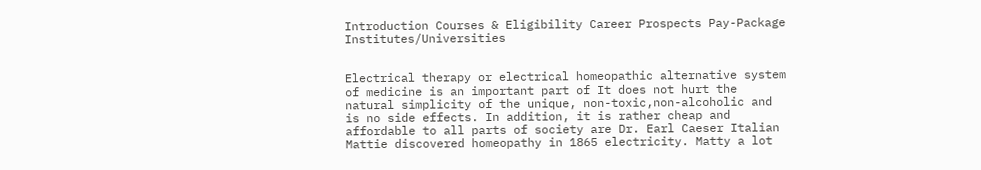Introduction Courses & Eligibility Career Prospects Pay-Package Institutes/Universities


Electrical therapy or electrical homeopathic alternative system of medicine is an important part of It does not hurt the natural simplicity of the unique, non-toxic,non-alcoholic and is no side effects. In addition, it is rather cheap and affordable to all parts of society are Dr. Earl Caeser Italian Mattie discovered homeopathy in 1865 electricity. Matty a lot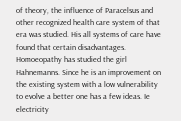of theory, the influence of Paracelsus and other recognized health care system of that era was studied. His all systems of care have found that certain disadvantages. Homoeopathy has studied the girl Hahnemanns. Since he is an improvement on the existing system with a low vulnerability to evolve a better one has a few ideas. Ie electricity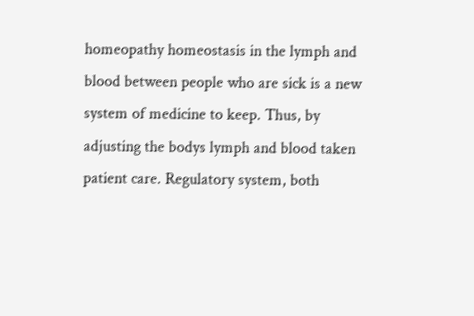homeopathy homeostasis in the lymph and blood between people who are sick is a new system of medicine to keep. Thus, by adjusting the bodys lymph and blood taken patient care. Regulatory system, both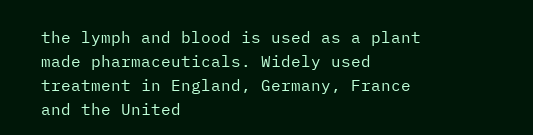the lymph and blood is used as a plant made pharmaceuticals. Widely used treatment in England, Germany, France and the United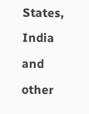States, India and other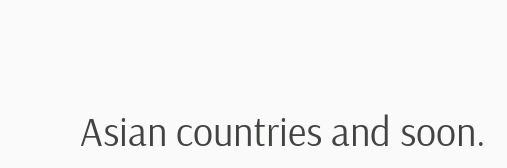Asian countries and soon.